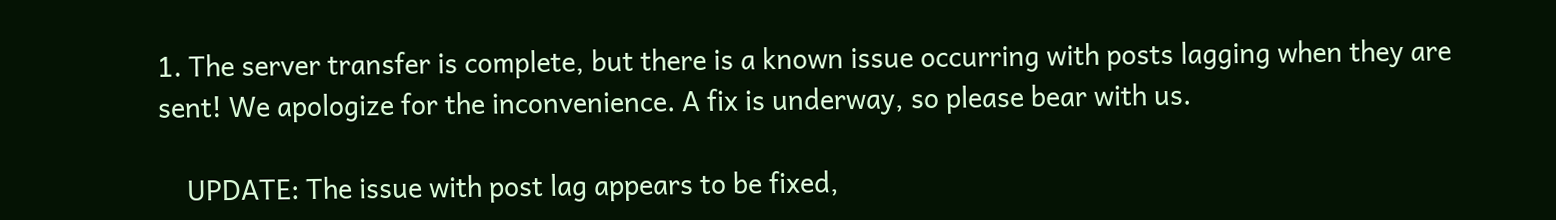1. The server transfer is complete, but there is a known issue occurring with posts lagging when they are sent! We apologize for the inconvenience. A fix is underway, so please bear with us.

    UPDATE: The issue with post lag appears to be fixed,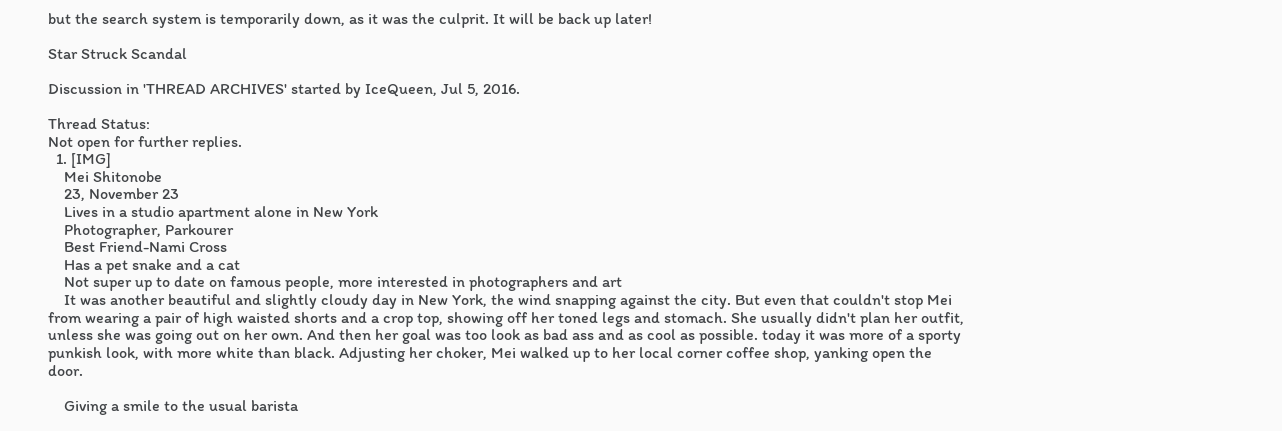but the search system is temporarily down, as it was the culprit. It will be back up later!

Star Struck Scandal

Discussion in 'THREAD ARCHIVES' started by IceQueen, Jul 5, 2016.

Thread Status:
Not open for further replies.
  1. [IMG]
    Mei Shitonobe
    23, November 23
    Lives in a studio apartment alone in New York
    Photographer, Parkourer
    Best Friend-Nami Cross
    Has a pet snake and a cat
    Not super up to date on famous people, more interested in photographers and art
    It was another beautiful and slightly cloudy day in New York, the wind snapping against the city. But even that couldn't stop Mei from wearing a pair of high waisted shorts and a crop top, showing off her toned legs and stomach. She usually didn't plan her outfit, unless she was going out on her own. And then her goal was too look as bad ass and as cool as possible. today it was more of a sporty punkish look, with more white than black. Adjusting her choker, Mei walked up to her local corner coffee shop, yanking open the door.

    Giving a smile to the usual barista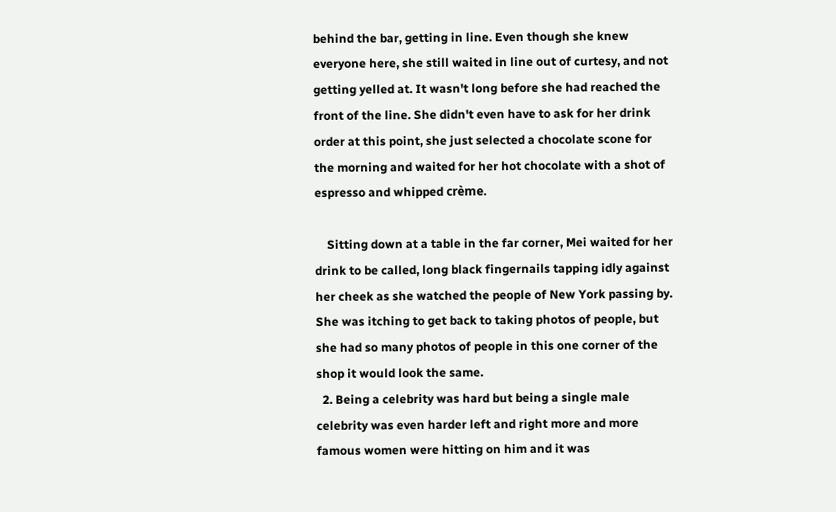behind the bar, getting in line. Even though she knew everyone here, she still waited in line out of curtesy, and not getting yelled at. It wasn't long before she had reached the front of the line. She didn't even have to ask for her drink order at this point, she just selected a chocolate scone for the morning and waited for her hot chocolate with a shot of espresso and whipped crème.

    Sitting down at a table in the far corner, Mei waited for her drink to be called, long black fingernails tapping idly against her cheek as she watched the people of New York passing by. She was itching to get back to taking photos of people, but she had so many photos of people in this one corner of the shop it would look the same.
  2. Being a celebrity was hard but being a single male celebrity was even harder left and right more and more famous women were hitting on him and it was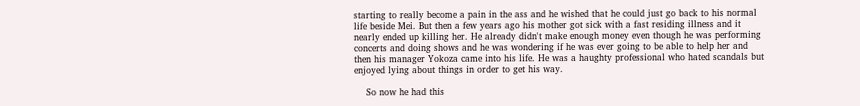starting to really become a pain in the ass and he wished that he could just go back to his normal life beside Mei. But then a few years ago his mother got sick with a fast residing illness and it nearly ended up killing her. He already didn't make enough money even though he was performing concerts and doing shows and he was wondering if he was ever going to be able to help her and then his manager Yokoza came into his life. He was a haughty professional who hated scandals but enjoyed lying about things in order to get his way.

    So now he had this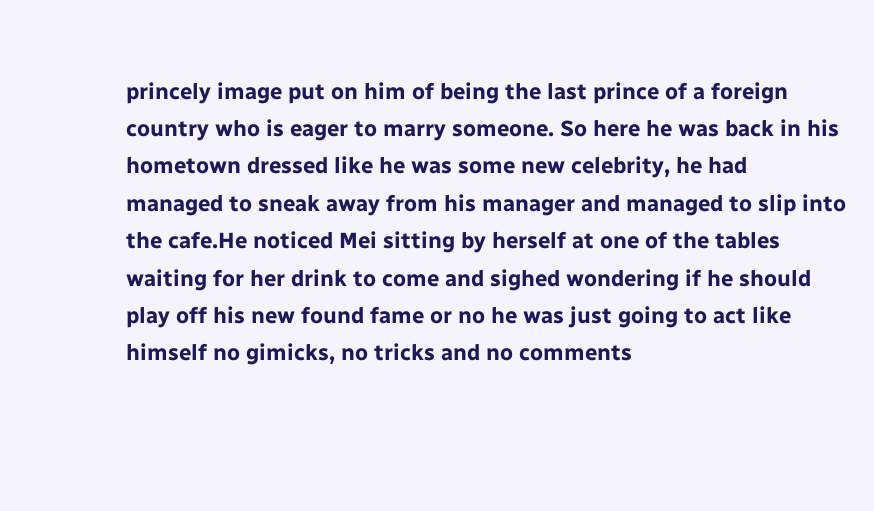princely image put on him of being the last prince of a foreign country who is eager to marry someone. So here he was back in his hometown dressed like he was some new celebrity, he had managed to sneak away from his manager and managed to slip into the cafe.He noticed Mei sitting by herself at one of the tables waiting for her drink to come and sighed wondering if he should play off his new found fame or no he was just going to act like himself no gimicks, no tricks and no comments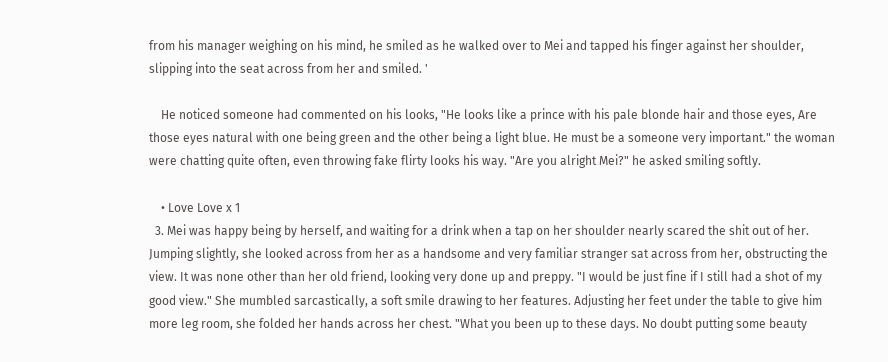from his manager weighing on his mind, he smiled as he walked over to Mei and tapped his finger against her shoulder, slipping into the seat across from her and smiled. '

    He noticed someone had commented on his looks, "He looks like a prince with his pale blonde hair and those eyes, Are those eyes natural with one being green and the other being a light blue. He must be a someone very important." the woman were chatting quite often, even throwing fake flirty looks his way. "Are you alright Mei?" he asked smiling softly.

    • Love Love x 1
  3. Mei was happy being by herself, and waiting for a drink when a tap on her shoulder nearly scared the shit out of her. Jumping slightly, she looked across from her as a handsome and very familiar stranger sat across from her, obstructing the view. It was none other than her old friend, looking very done up and preppy. "I would be just fine if I still had a shot of my good view." She mumbled sarcastically, a soft smile drawing to her features. Adjusting her feet under the table to give him more leg room, she folded her hands across her chest. "What you been up to these days. No doubt putting some beauty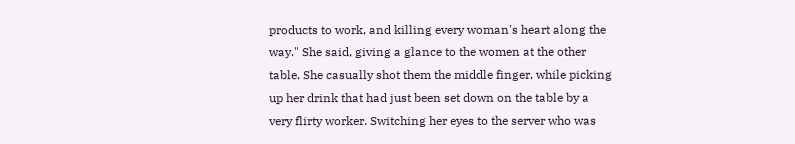products to work, and killing every woman's heart along the way." She said, giving a glance to the women at the other table. She casually shot them the middle finger, while picking up her drink that had just been set down on the table by a very flirty worker. Switching her eyes to the server who was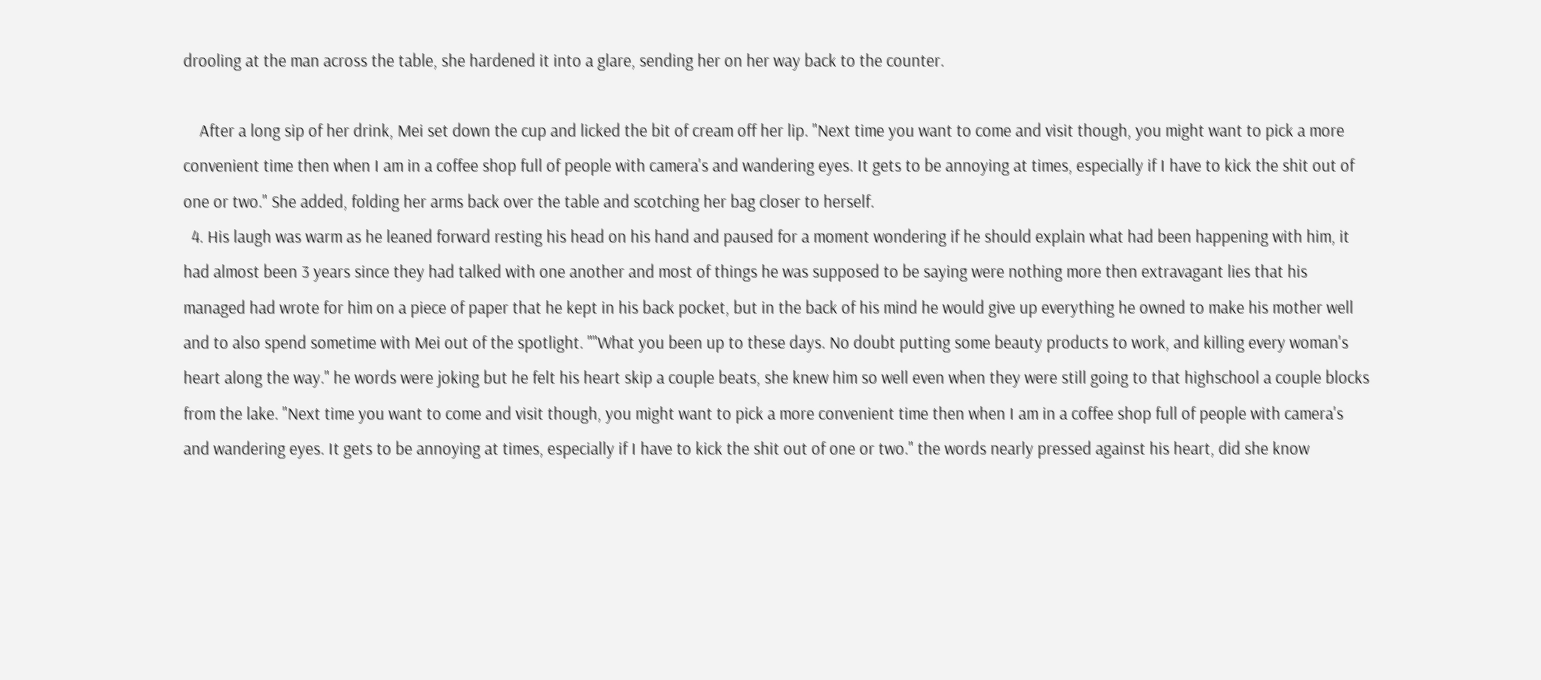drooling at the man across the table, she hardened it into a glare, sending her on her way back to the counter.

    After a long sip of her drink, Mei set down the cup and licked the bit of cream off her lip. "Next time you want to come and visit though, you might want to pick a more convenient time then when I am in a coffee shop full of people with camera's and wandering eyes. It gets to be annoying at times, especially if I have to kick the shit out of one or two." She added, folding her arms back over the table and scotching her bag closer to herself.
  4. His laugh was warm as he leaned forward resting his head on his hand and paused for a moment wondering if he should explain what had been happening with him, it had almost been 3 years since they had talked with one another and most of things he was supposed to be saying were nothing more then extravagant lies that his managed had wrote for him on a piece of paper that he kept in his back pocket, but in the back of his mind he would give up everything he owned to make his mother well and to also spend sometime with Mei out of the spotlight. ""What you been up to these days. No doubt putting some beauty products to work, and killing every woman's heart along the way." he words were joking but he felt his heart skip a couple beats, she knew him so well even when they were still going to that highschool a couple blocks from the lake. "Next time you want to come and visit though, you might want to pick a more convenient time then when I am in a coffee shop full of people with camera's and wandering eyes. It gets to be annoying at times, especially if I have to kick the shit out of one or two." the words nearly pressed against his heart, did she know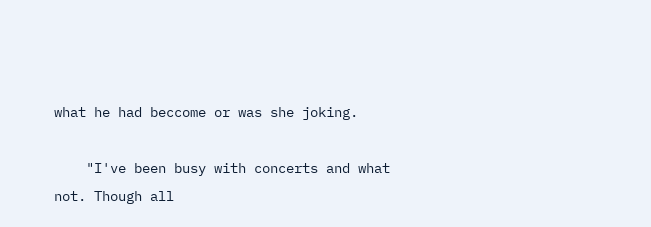what he had beccome or was she joking.

    "I've been busy with concerts and what not. Though all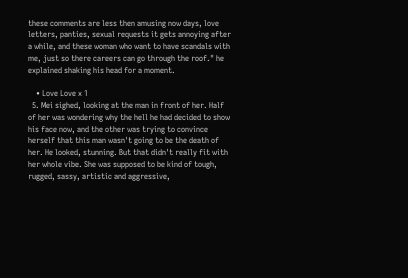these comments are less then amusing now days, love letters, panties, sexual requests it gets annoying after a while, and these woman who want to have scandals with me, just so there careers can go through the roof." he explained shaking his head for a moment.

    • Love Love x 1
  5. Mei sighed, looking at the man in front of her. Half of her was wondering why the hell he had decided to show his face now, and the other was trying to convince herself that this man wasn't going to be the death of her. He looked, stunning. But that didn't really fit with her whole vibe. She was supposed to be kind of tough, rugged, sassy, artistic and aggressive,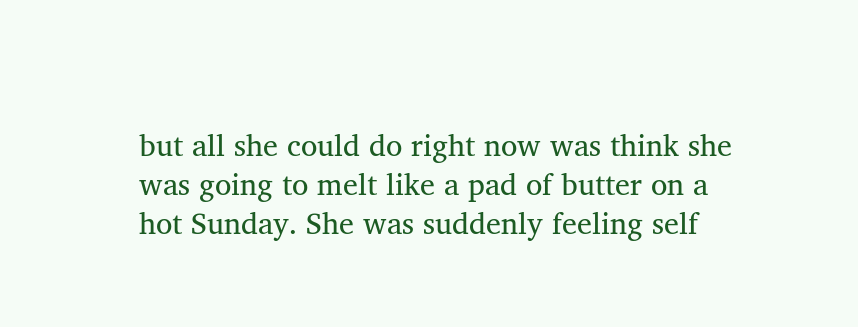but all she could do right now was think she was going to melt like a pad of butter on a hot Sunday. She was suddenly feeling self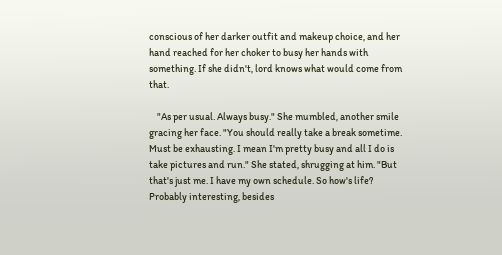conscious of her darker outfit and makeup choice, and her hand reached for her choker to busy her hands with something. If she didn't, lord knows what would come from that.

    "As per usual. Always busy." She mumbled, another smile gracing her face. "You should really take a break sometime. Must be exhausting. I mean I'm pretty busy and all I do is take pictures and run." She stated, shrugging at him. "But that's just me. I have my own schedule. So how's life? Probably interesting, besides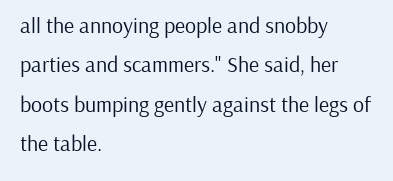all the annoying people and snobby parties and scammers." She said, her boots bumping gently against the legs of the table.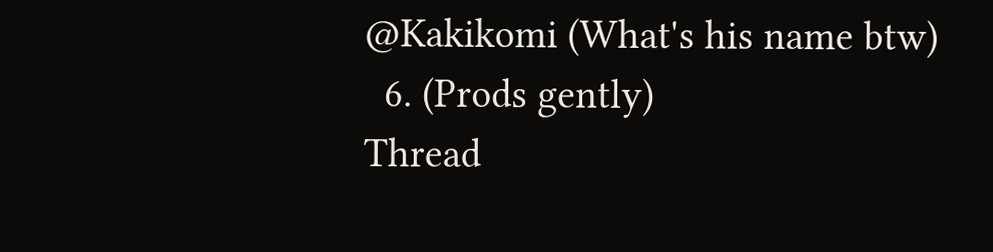@Kakikomi (What's his name btw)
  6. (Prods gently)
Thread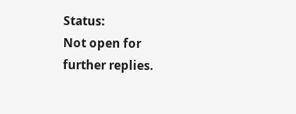Status:
Not open for further replies.